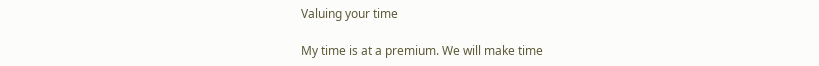Valuing your time

My time is at a premium. We will make time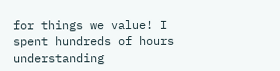for things we value! I spent hundreds of hours understanding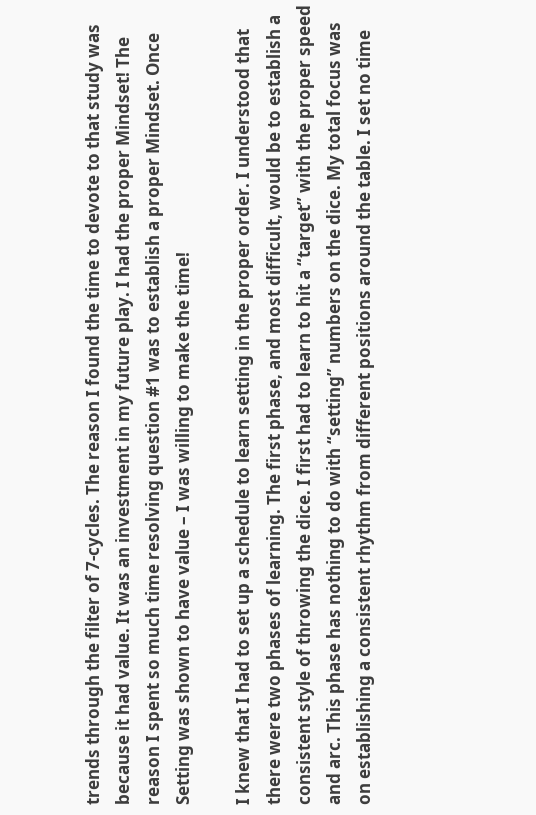trends through the filter of 7-cycles. The reason I found the time to devote to that study was because it had value. It was an investment in my future play. I had the proper Mindset! The reason I spent so much time resolving question #1 was to establish a proper Mindset. Once Setting was shown to have value – I was willing to make the time!

I knew that I had to set up a schedule to learn setting in the proper order. I understood that there were two phases of learning. The first phase, and most difficult, would be to establish a consistent style of throwing the dice. I first had to learn to hit a “target” with the proper speed and arc. This phase has nothing to do with “setting” numbers on the dice. My total focus was on establishing a consistent rhythm from different positions around the table. I set no time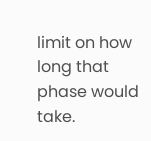limit on how long that phase would take.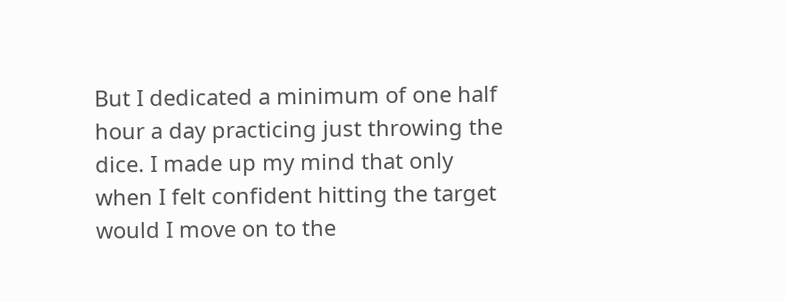But I dedicated a minimum of one half hour a day practicing just throwing the dice. I made up my mind that only when I felt confident hitting the target would I move on to the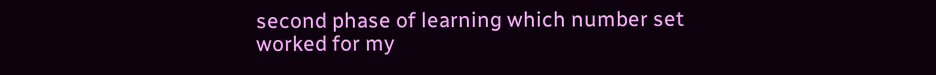second phase of learning which number set worked for my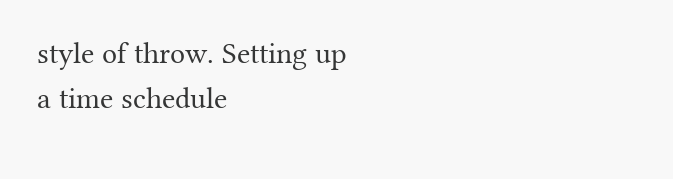style of throw. Setting up a time schedule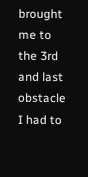brought me to the 3rd and last obstacle I had to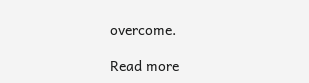overcome.

Read more